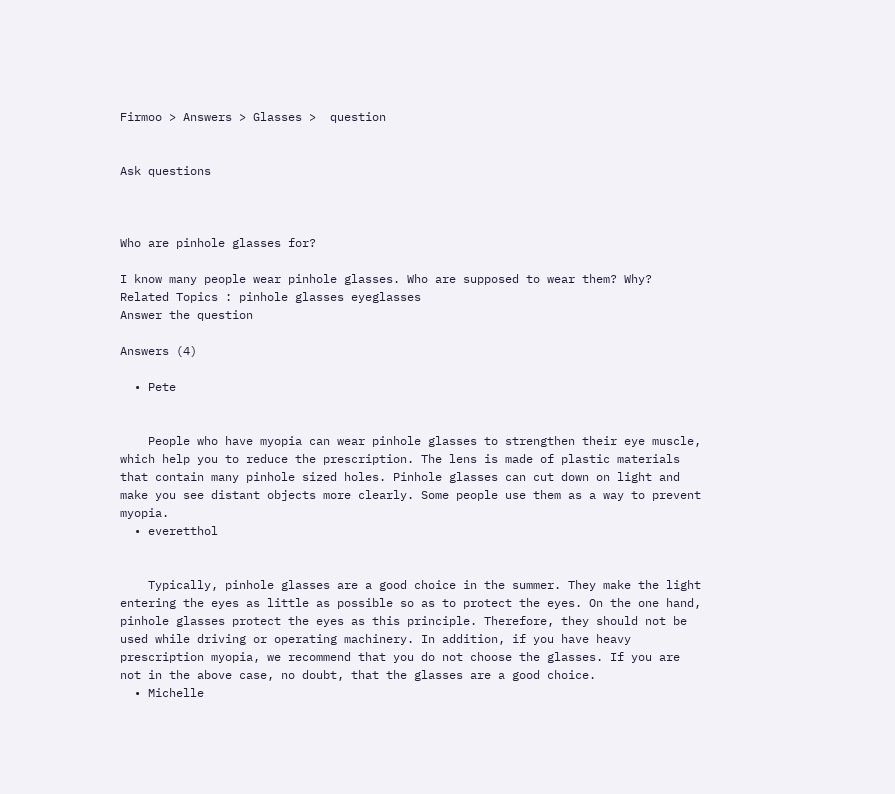Firmoo > Answers > Glasses >  question


Ask questions



Who are pinhole glasses for?

I know many people wear pinhole glasses. Who are supposed to wear them? Why?
Related Topics : pinhole glasses eyeglasses
Answer the question

Answers (4)

  • Pete


    People who have myopia can wear pinhole glasses to strengthen their eye muscle, which help you to reduce the prescription. The lens is made of plastic materials that contain many pinhole sized holes. Pinhole glasses can cut down on light and make you see distant objects more clearly. Some people use them as a way to prevent myopia.
  • everetthol


    Typically, pinhole glasses are a good choice in the summer. They make the light entering the eyes as little as possible so as to protect the eyes. On the one hand, pinhole glasses protect the eyes as this principle. Therefore, they should not be used while driving or operating machinery. In addition, if you have heavy prescription myopia, we recommend that you do not choose the glasses. If you are not in the above case, no doubt, that the glasses are a good choice.
  • Michelle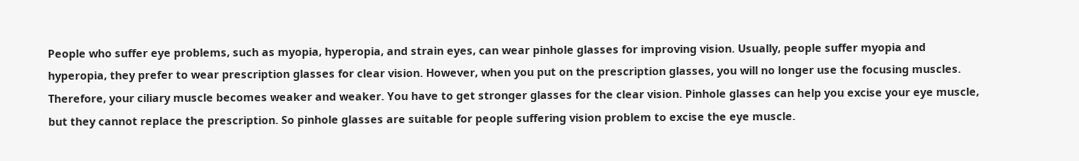People who suffer eye problems, such as myopia, hyperopia, and strain eyes, can wear pinhole glasses for improving vision. Usually, people suffer myopia and hyperopia, they prefer to wear prescription glasses for clear vision. However, when you put on the prescription glasses, you will no longer use the focusing muscles. Therefore, your ciliary muscle becomes weaker and weaker. You have to get stronger glasses for the clear vision. Pinhole glasses can help you excise your eye muscle, but they cannot replace the prescription. So pinhole glasses are suitable for people suffering vision problem to excise the eye muscle.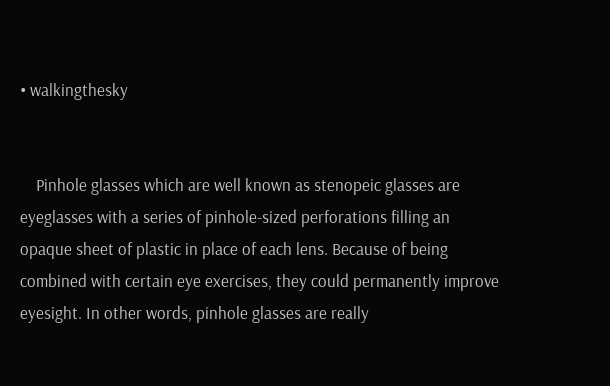• walkingthesky


    Pinhole glasses which are well known as stenopeic glasses are eyeglasses with a series of pinhole-sized perforations filling an opaque sheet of plastic in place of each lens. Because of being combined with certain eye exercises, they could permanently improve eyesight. In other words, pinhole glasses are really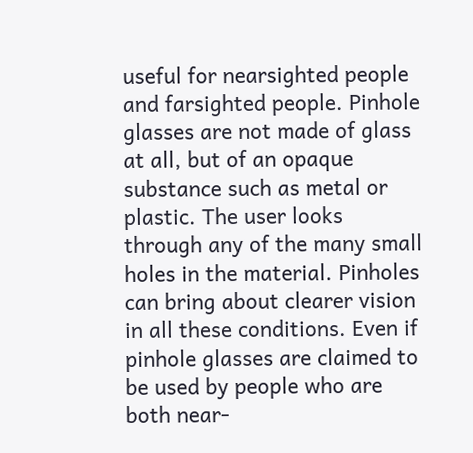useful for nearsighted people and farsighted people. Pinhole glasses are not made of glass at all, but of an opaque substance such as metal or plastic. The user looks through any of the many small holes in the material. Pinholes can bring about clearer vision in all these conditions. Even if pinhole glasses are claimed to be used by people who are both near-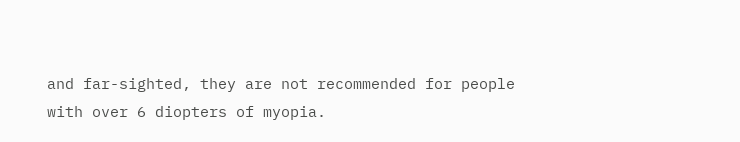and far-sighted, they are not recommended for people with over 6 diopters of myopia.